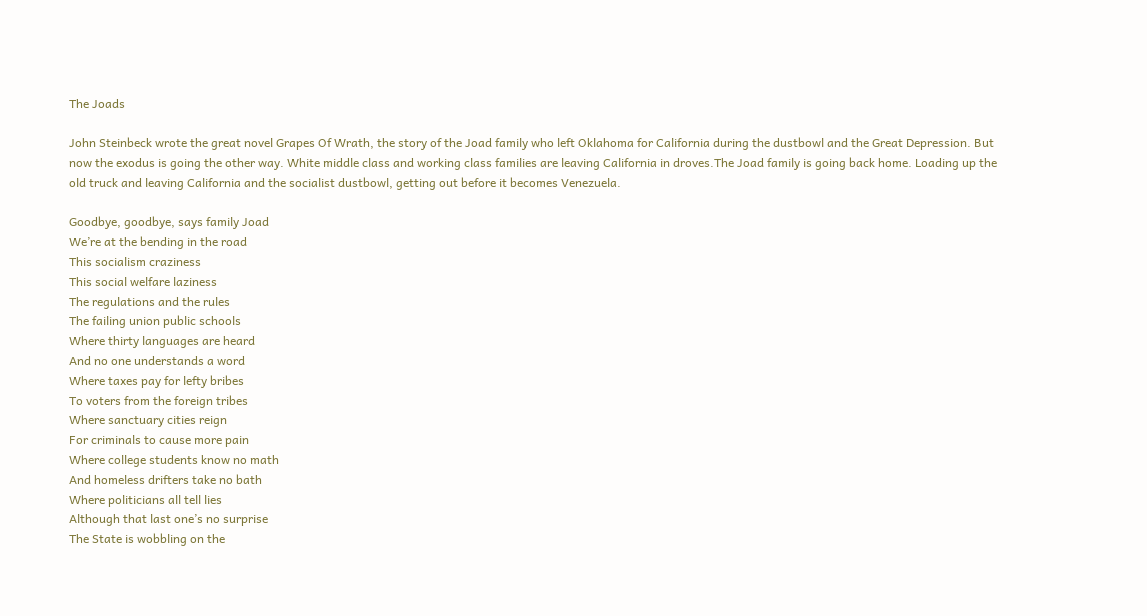The Joads

John Steinbeck wrote the great novel Grapes Of Wrath, the story of the Joad family who left Oklahoma for California during the dustbowl and the Great Depression. But now the exodus is going the other way. White middle class and working class families are leaving California in droves.The Joad family is going back home. Loading up the old truck and leaving California and the socialist dustbowl, getting out before it becomes Venezuela.

Goodbye, goodbye, says family Joad
We’re at the bending in the road
This socialism craziness
This social welfare laziness
The regulations and the rules
The failing union public schools
Where thirty languages are heard
And no one understands a word
Where taxes pay for lefty bribes
To voters from the foreign tribes
Where sanctuary cities reign
For criminals to cause more pain
Where college students know no math
And homeless drifters take no bath
Where politicians all tell lies
Although that last one’s no surprise
The State is wobbling on the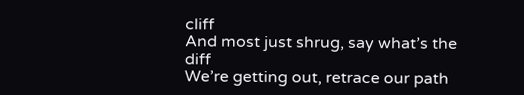cliff
And most just shrug, say what’s the diff
We’re getting out, retrace our path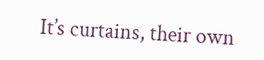It’s curtains, their own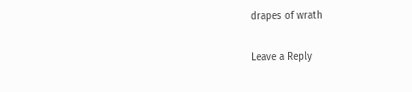drapes of wrath

Leave a Reply